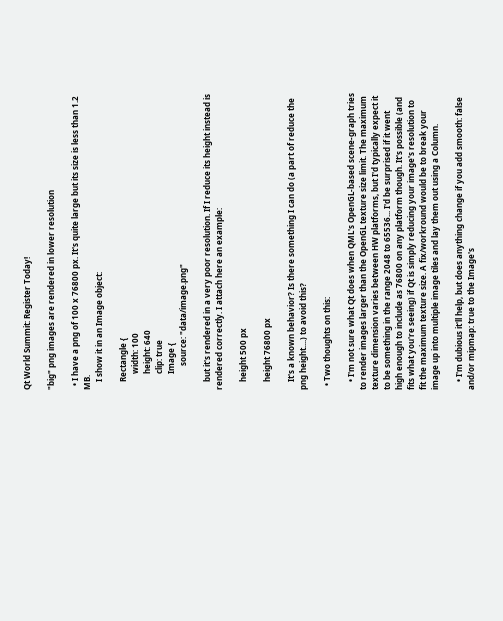Qt World Summit: Register Today!

"big" png images are rendered in lower resolution

  • I have a png of 100 x 76800 px. It's quite large but its size is less than 1.2 MB.
    I show it in an Image object:

    Rectangle {
        width: 100
        height: 640
        clip: true
        Image {
            source: "data/image.png"

    but it's rendered in a very poor resolution. If I reduce its height instead is rendered correctly. I attach here an example:

    height 500 px

    height 76800 px

    It's a known behavior? Is there something I can do (a part of reduce the png height....) to avoid this?

  • Two thoughts on this:

    • I'm not sure what Qt does when QML's OpenGL-based scene-graph tries to render images larger than the OpenGL texture size limit. The maximum texture dimension varies between HW platforms, but I'd typically expect it to be something in the range 2048 to 65536... I'd be surprised if it went high enough to include as 76800 on any platform though. It's possible (and fits what you're seeing) if Qt is simply reducing your image's resolution to fit the maximum texture size. A fix/workround would be to break your image up into multiple image tiles and lay them out using a Column.

    • I'm dubious it'll help, but does anything change if you add smooth: false and/or mipmap: true to the Image's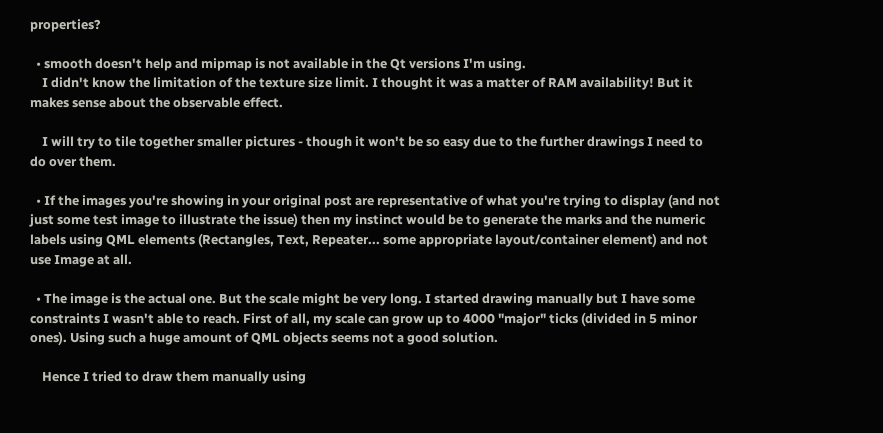properties?

  • smooth doesn't help and mipmap is not available in the Qt versions I'm using.
    I didn't know the limitation of the texture size limit. I thought it was a matter of RAM availability! But it makes sense about the observable effect.

    I will try to tile together smaller pictures - though it won't be so easy due to the further drawings I need to do over them.

  • If the images you're showing in your original post are representative of what you're trying to display (and not just some test image to illustrate the issue) then my instinct would be to generate the marks and the numeric labels using QML elements (Rectangles, Text, Repeater... some appropriate layout/container element) and not use Image at all.

  • The image is the actual one. But the scale might be very long. I started drawing manually but I have some constraints I wasn't able to reach. First of all, my scale can grow up to 4000 "major" ticks (divided in 5 minor ones). Using such a huge amount of QML objects seems not a good solution.

    Hence I tried to draw them manually using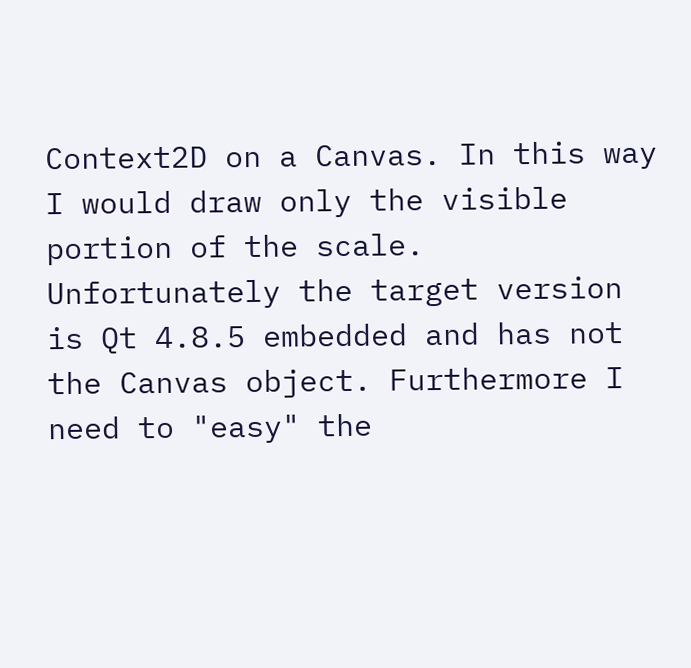Context2D on a Canvas. In this way I would draw only the visible portion of the scale. Unfortunately the target version is Qt 4.8.5 embedded and has not the Canvas object. Furthermore I need to "easy" the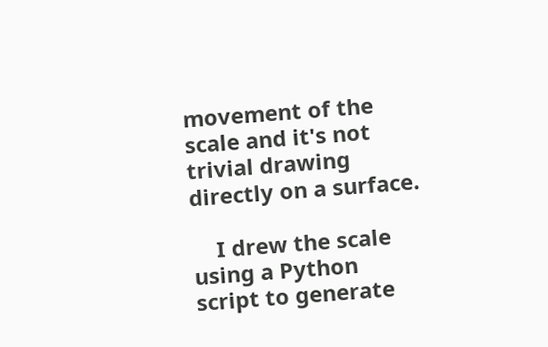movement of the scale and it's not trivial drawing directly on a surface.

    I drew the scale using a Python script to generate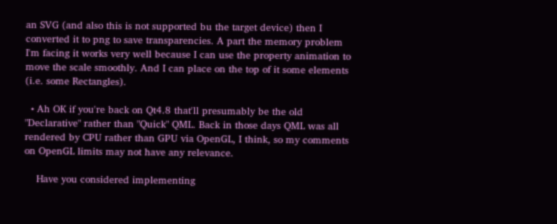an SVG (and also this is not supported bu the target device) then I converted it to png to save transparencies. A part the memory problem I'm facing it works very well because I can use the property animation to move the scale smoothly. And I can place on the top of it some elements (i.e. some Rectangles).

  • Ah OK if you're back on Qt4.8 that'll presumably be the old "Declarative" rather than "Quick" QML. Back in those days QML was all rendered by CPU rather than GPU via OpenGL, I think, so my comments on OpenGL limits may not have any relevance.

    Have you considered implementing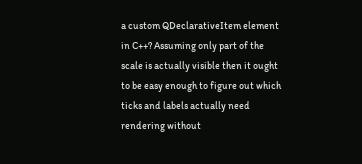a custom QDeclarativeItem element in C++? Assuming only part of the scale is actually visible then it ought to be easy enough to figure out which ticks and labels actually need rendering without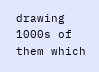drawing 1000s of them which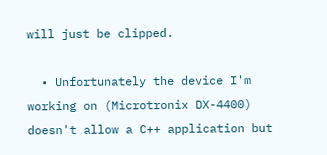will just be clipped.

  • Unfortunately the device I'm working on (Microtronix DX-4400) doesn't allow a C++ application but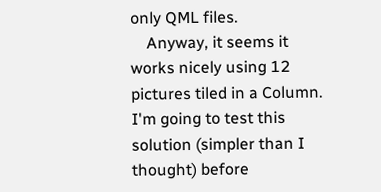only QML files.
    Anyway, it seems it works nicely using 12 pictures tiled in a Column. I'm going to test this solution (simpler than I thought) before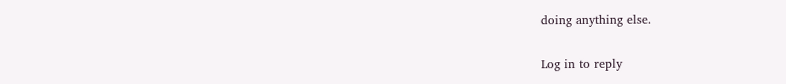doing anything else.

Log in to reply